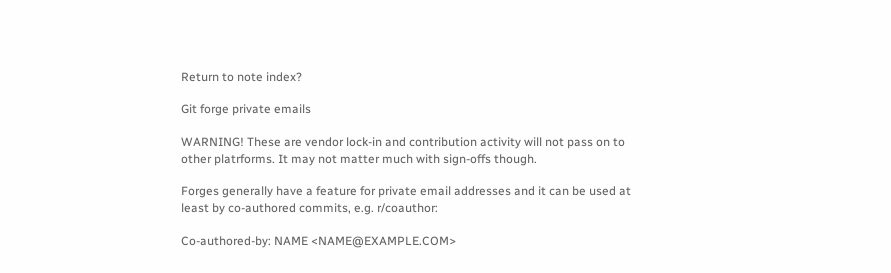Return to note index?

Git forge private emails

WARNING! These are vendor lock-in and contribution activity will not pass on to other platrforms. It may not matter much with sign-offs though.

Forges generally have a feature for private email addresses and it can be used at least by co-authored commits, e.g. r/coauthor:

Co-authored-by: NAME <NAME@EXAMPLE.COM>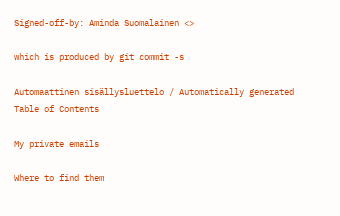Signed-off-by: Aminda Suomalainen <>

which is produced by git commit -s

Automaattinen sisällysluettelo / Automatically generated Table of Contents

My private emails

Where to find them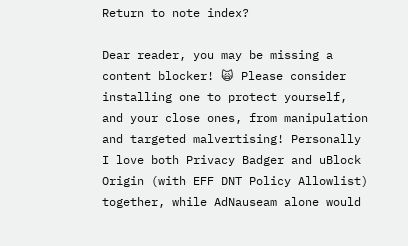Return to note index?

Dear reader, you may be missing a content blocker! 🙀 Please consider installing one to protect yourself, and your close ones, from manipulation and targeted malvertising! Personally I love both Privacy Badger and uBlock Origin (with EFF DNT Policy Allowlist) together, while AdNauseam alone would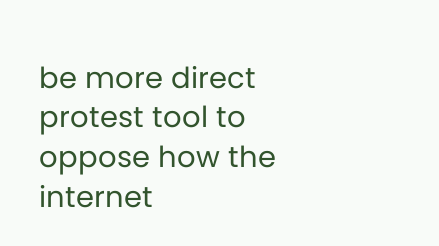be more direct protest tool to oppose how the internet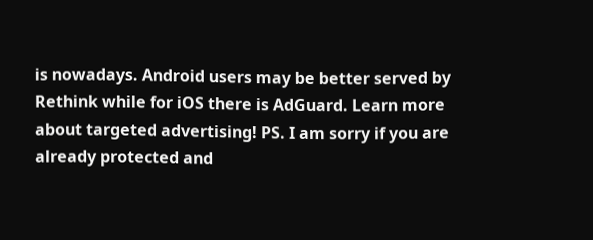is nowadays. Android users may be better served by Rethink while for iOS there is AdGuard. Learn more about targeted advertising! PS. I am sorry if you are already protected and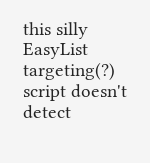this silly EasyList targeting(?) script doesn't detect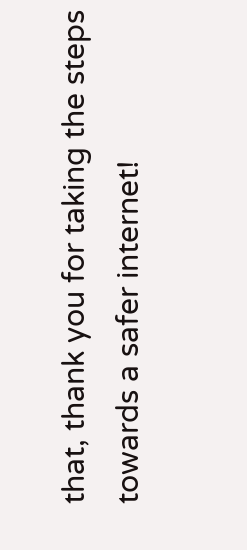that, thank you for taking the steps towards a safer internet!